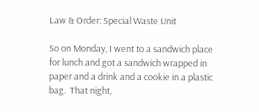Law & Order: Special Waste Unit

So on Monday, I went to a sandwich place for lunch and got a sandwich wrapped in paper and a drink and a cookie in a plastic bag.  That night,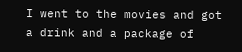I went to the movies and got a drink and a package of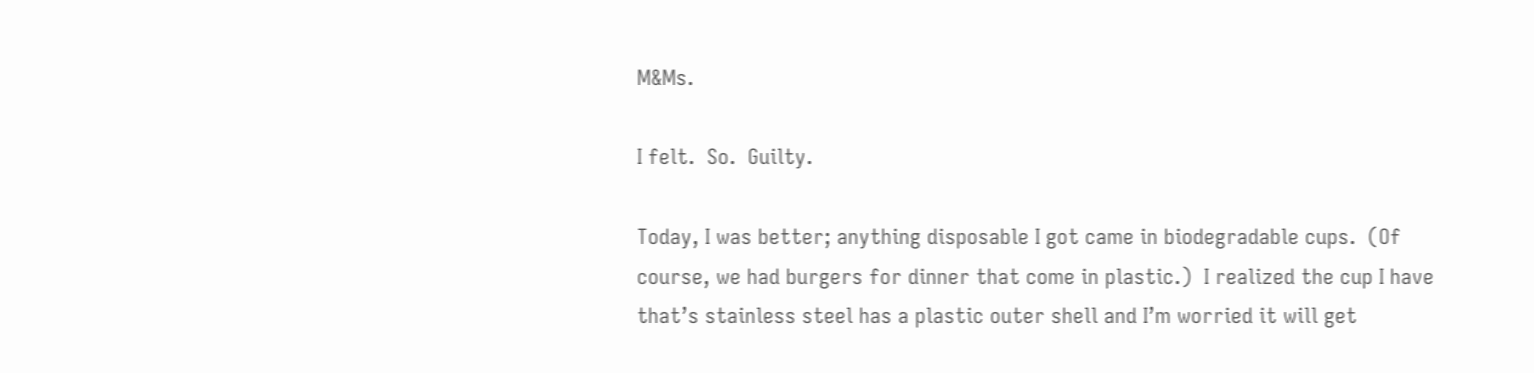M&Ms.

I felt.  So.  Guilty.

Today, I was better; anything disposable I got came in biodegradable cups.  (Of course, we had burgers for dinner that come in plastic.)  I realized the cup I have that’s stainless steel has a plastic outer shell and I’m worried it will get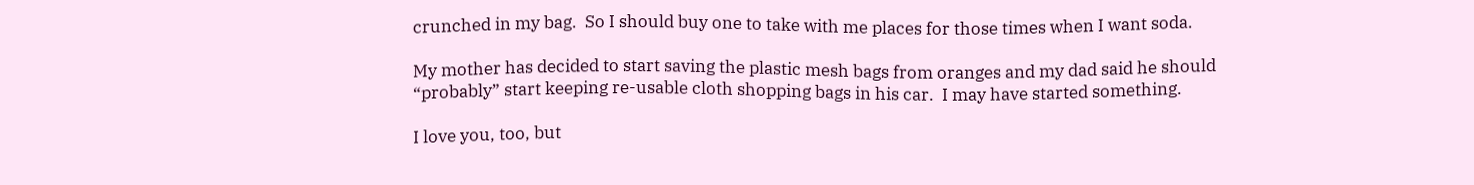crunched in my bag.  So I should buy one to take with me places for those times when I want soda.

My mother has decided to start saving the plastic mesh bags from oranges and my dad said he should “probably” start keeping re-usable cloth shopping bags in his car.  I may have started something.

I love you, too, but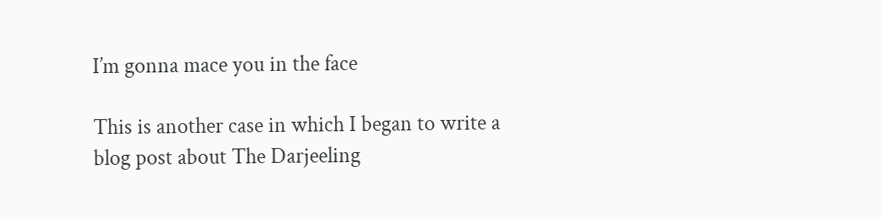I’m gonna mace you in the face

This is another case in which I began to write a blog post about The Darjeeling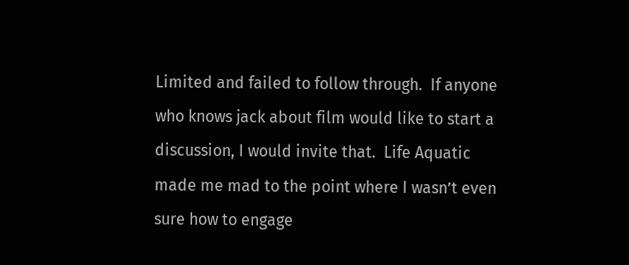Limited and failed to follow through.  If anyone who knows jack about film would like to start a discussion, I would invite that.  Life Aquatic made me mad to the point where I wasn’t even sure how to engage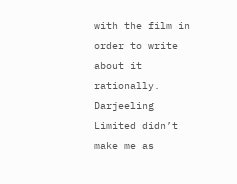with the film in order to write about it rationally.  Darjeeling Limited didn’t make me as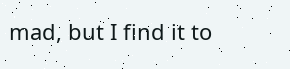mad, but I find it to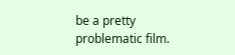be a pretty problematic film.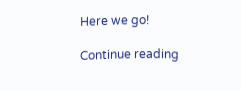Here we go!

Continue reading